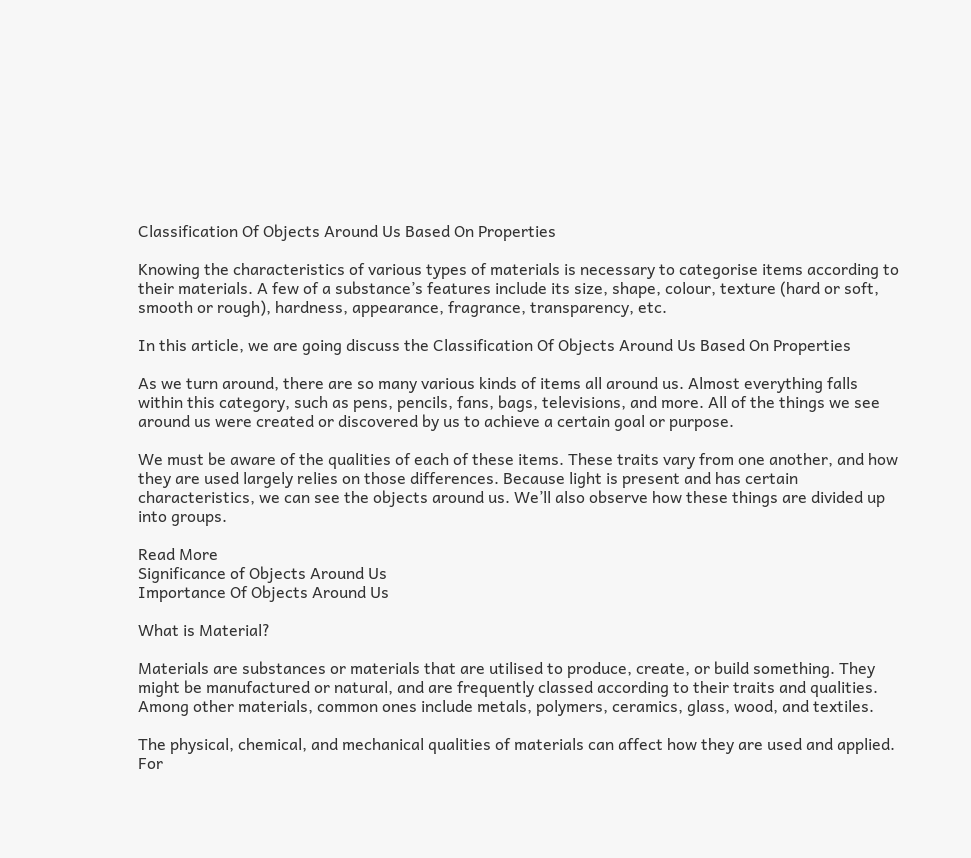Classification Of Objects Around Us Based On Properties

Knowing the characteristics of various types of materials is necessary to categorise items according to their materials. A few of a substance’s features include its size, shape, colour, texture (hard or soft, smooth or rough), hardness, appearance, fragrance, transparency, etc.

In this article, we are going discuss the Classification Of Objects Around Us Based On Properties

As we turn around, there are so many various kinds of items all around us. Almost everything falls within this category, such as pens, pencils, fans, bags, televisions, and more. All of the things we see around us were created or discovered by us to achieve a certain goal or purpose.

We must be aware of the qualities of each of these items. These traits vary from one another, and how they are used largely relies on those differences. Because light is present and has certain characteristics, we can see the objects around us. We’ll also observe how these things are divided up into groups.

Read More
Significance of Objects Around Us
Importance Of Objects Around Us

What is Material?

Materials are substances or materials that are utilised to produce, create, or build something. They might be manufactured or natural, and are frequently classed according to their traits and qualities. Among other materials, common ones include metals, polymers, ceramics, glass, wood, and textiles.

The physical, chemical, and mechanical qualities of materials can affect how they are used and applied. For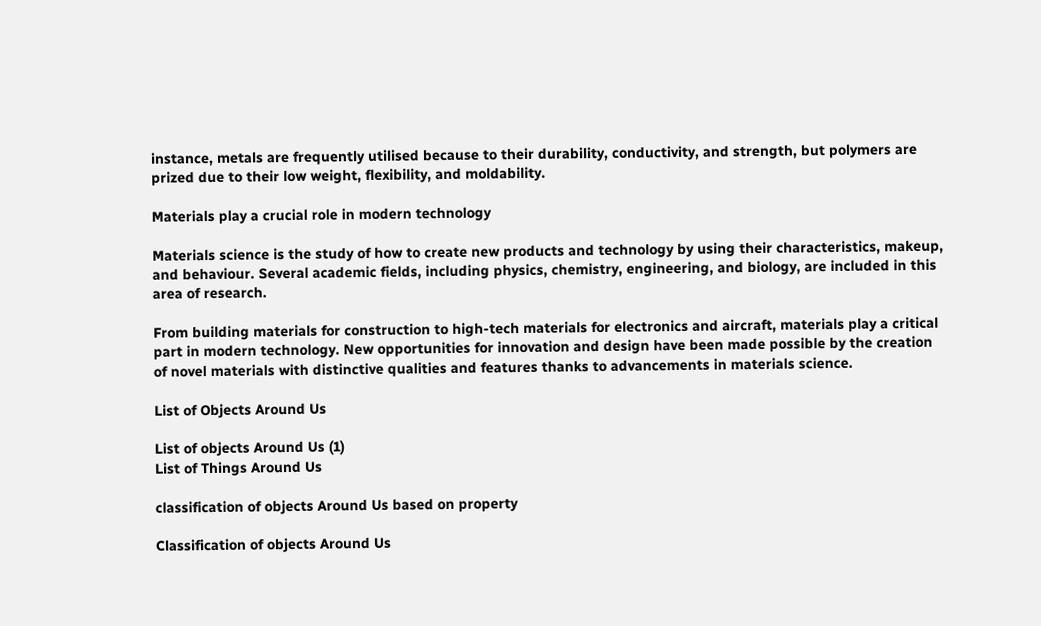instance, metals are frequently utilised because to their durability, conductivity, and strength, but polymers are prized due to their low weight, flexibility, and moldability.

Materials play a crucial role in modern technology

Materials science is the study of how to create new products and technology by using their characteristics, makeup, and behaviour. Several academic fields, including physics, chemistry, engineering, and biology, are included in this area of research.

From building materials for construction to high-tech materials for electronics and aircraft, materials play a critical part in modern technology. New opportunities for innovation and design have been made possible by the creation of novel materials with distinctive qualities and features thanks to advancements in materials science.

List of Objects Around Us

List of objects Around Us (1)
List of Things Around Us

classification of objects Around Us based on property

Classification of objects Around Us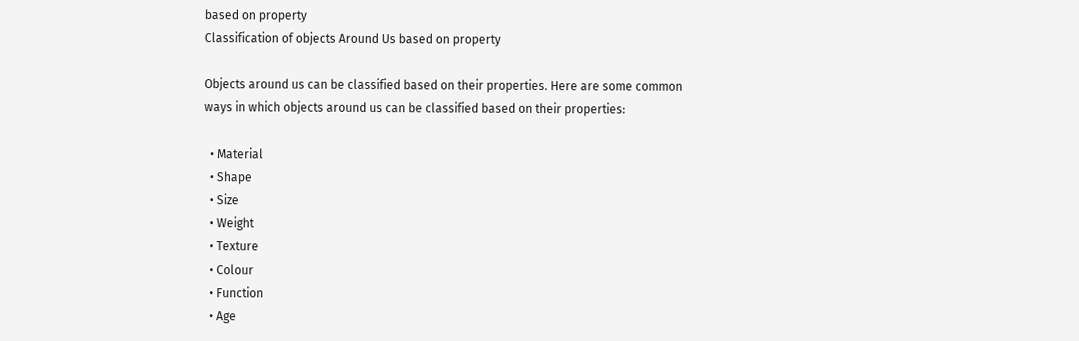based on property
Classification of objects Around Us based on property

Objects around us can be classified based on their properties. Here are some common ways in which objects around us can be classified based on their properties:

  • Material
  • Shape
  • Size
  • Weight
  • Texture
  • Colour
  • Function
  • Age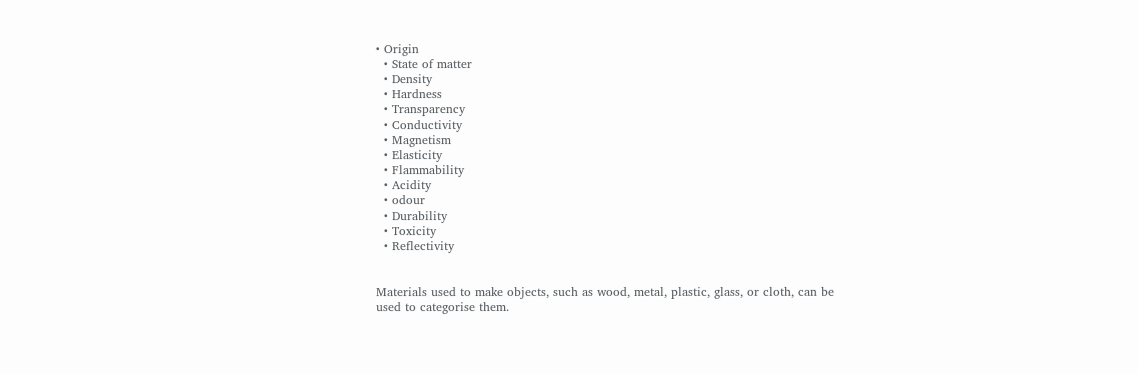• Origin
  • State of matter
  • Density
  • Hardness
  • Transparency
  • Conductivity
  • Magnetism
  • Elasticity
  • Flammability
  • Acidity
  • odour
  • Durability
  • Toxicity
  • Reflectivity


Materials used to make objects, such as wood, metal, plastic, glass, or cloth, can be used to categorise them.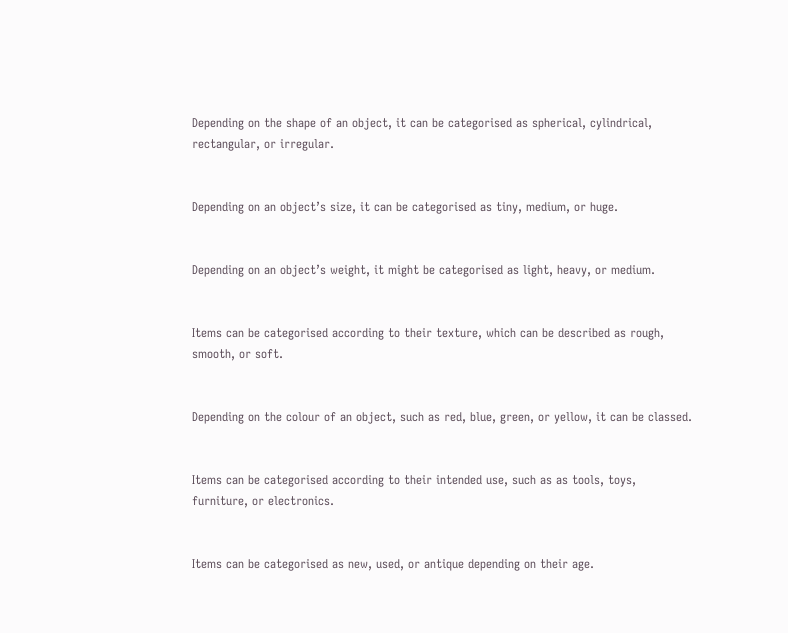Depending on the shape of an object, it can be categorised as spherical, cylindrical, rectangular, or irregular.


Depending on an object’s size, it can be categorised as tiny, medium, or huge.


Depending on an object’s weight, it might be categorised as light, heavy, or medium.


Items can be categorised according to their texture, which can be described as rough, smooth, or soft.


Depending on the colour of an object, such as red, blue, green, or yellow, it can be classed.


Items can be categorised according to their intended use, such as as tools, toys, furniture, or electronics.


Items can be categorised as new, used, or antique depending on their age.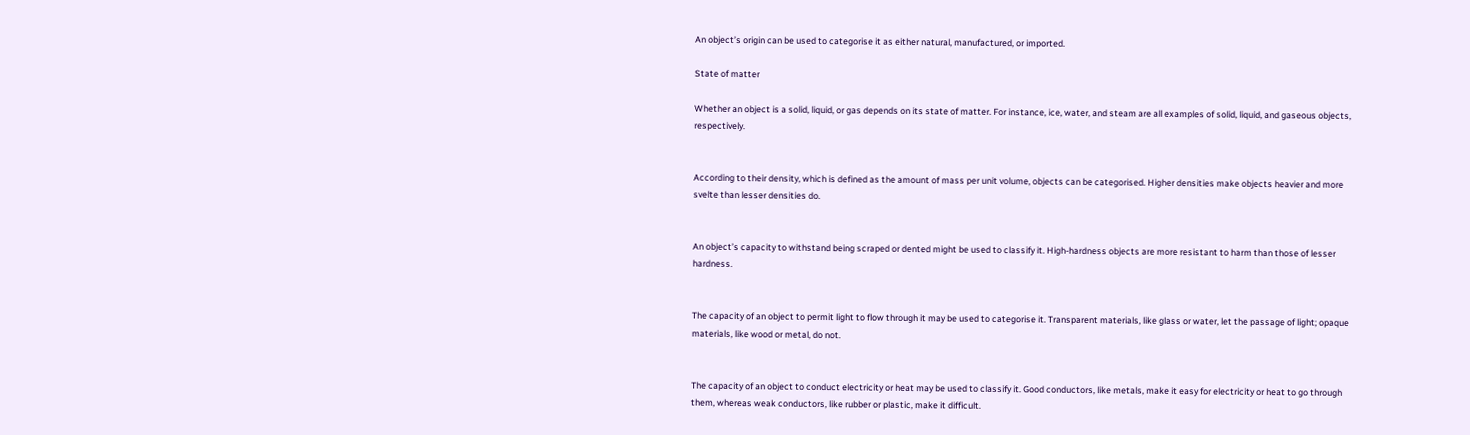An object’s origin can be used to categorise it as either natural, manufactured, or imported.

State of matter

Whether an object is a solid, liquid, or gas depends on its state of matter. For instance, ice, water, and steam are all examples of solid, liquid, and gaseous objects, respectively.


According to their density, which is defined as the amount of mass per unit volume, objects can be categorised. Higher densities make objects heavier and more svelte than lesser densities do.


An object’s capacity to withstand being scraped or dented might be used to classify it. High-hardness objects are more resistant to harm than those of lesser hardness.


The capacity of an object to permit light to flow through it may be used to categorise it. Transparent materials, like glass or water, let the passage of light; opaque materials, like wood or metal, do not.


The capacity of an object to conduct electricity or heat may be used to classify it. Good conductors, like metals, make it easy for electricity or heat to go through them, whereas weak conductors, like rubber or plastic, make it difficult.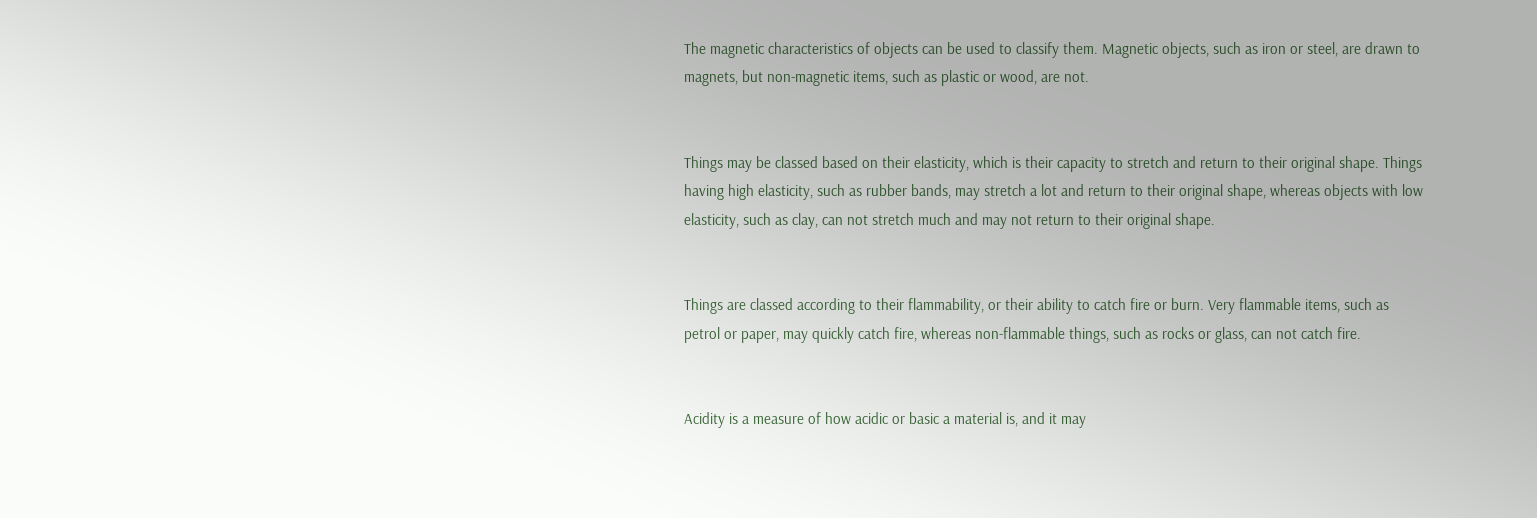The magnetic characteristics of objects can be used to classify them. Magnetic objects, such as iron or steel, are drawn to magnets, but non-magnetic items, such as plastic or wood, are not.


Things may be classed based on their elasticity, which is their capacity to stretch and return to their original shape. Things having high elasticity, such as rubber bands, may stretch a lot and return to their original shape, whereas objects with low elasticity, such as clay, can not stretch much and may not return to their original shape.


Things are classed according to their flammability, or their ability to catch fire or burn. Very flammable items, such as petrol or paper, may quickly catch fire, whereas non-flammable things, such as rocks or glass, can not catch fire.


Acidity is a measure of how acidic or basic a material is, and it may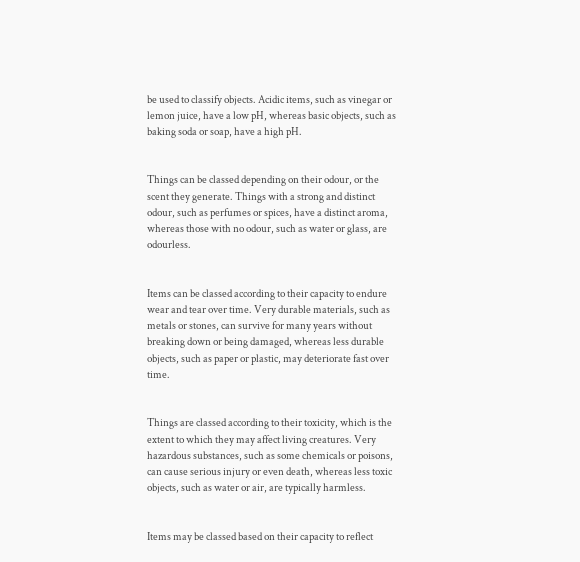be used to classify objects. Acidic items, such as vinegar or lemon juice, have a low pH, whereas basic objects, such as baking soda or soap, have a high pH.


Things can be classed depending on their odour, or the scent they generate. Things with a strong and distinct odour, such as perfumes or spices, have a distinct aroma, whereas those with no odour, such as water or glass, are odourless.


Items can be classed according to their capacity to endure wear and tear over time. Very durable materials, such as metals or stones, can survive for many years without breaking down or being damaged, whereas less durable objects, such as paper or plastic, may deteriorate fast over time.


Things are classed according to their toxicity, which is the extent to which they may affect living creatures. Very hazardous substances, such as some chemicals or poisons, can cause serious injury or even death, whereas less toxic objects, such as water or air, are typically harmless.


Items may be classed based on their capacity to reflect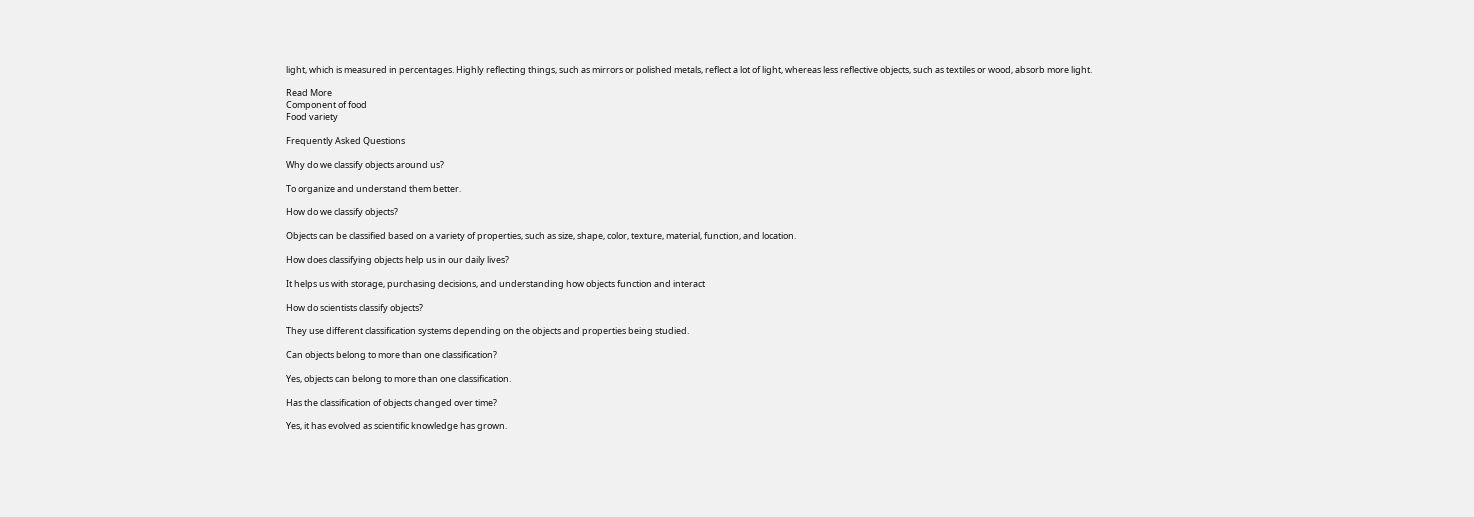light, which is measured in percentages. Highly reflecting things, such as mirrors or polished metals, reflect a lot of light, whereas less reflective objects, such as textiles or wood, absorb more light.

Read More
Component of food
Food variety

Frequently Asked Questions

Why do we classify objects around us?

To organize and understand them better.

How do we classify objects?

Objects can be classified based on a variety of properties, such as size, shape, color, texture, material, function, and location.

How does classifying objects help us in our daily lives?

It helps us with storage, purchasing decisions, and understanding how objects function and interact

How do scientists classify objects?

They use different classification systems depending on the objects and properties being studied.

Can objects belong to more than one classification?

Yes, objects can belong to more than one classification.

Has the classification of objects changed over time?

Yes, it has evolved as scientific knowledge has grown.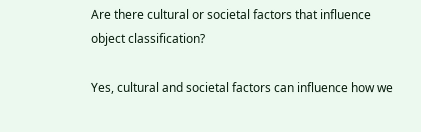Are there cultural or societal factors that influence object classification?

Yes, cultural and societal factors can influence how we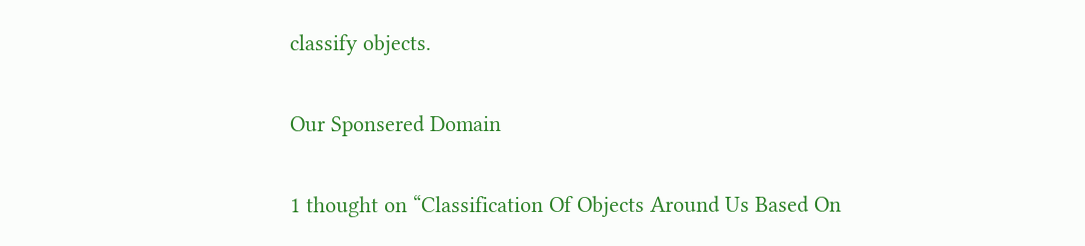classify objects.

Our Sponsered Domain

1 thought on “Classification Of Objects Around Us Based On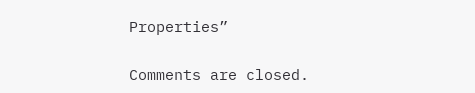Properties”

Comments are closed.